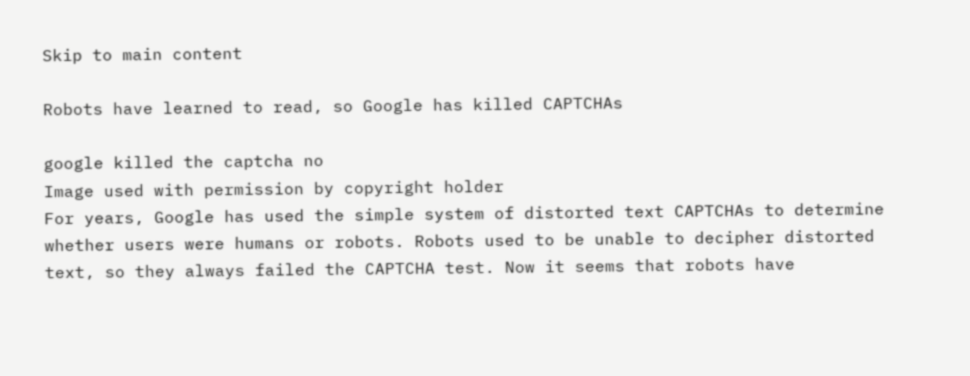Skip to main content

Robots have learned to read, so Google has killed CAPTCHAs

google killed the captcha no
Image used with permission by copyright holder
For years, Google has used the simple system of distorted text CAPTCHAs to determine whether users were humans or robots. Robots used to be unable to decipher distorted text, so they always failed the CAPTCHA test. Now it seems that robots have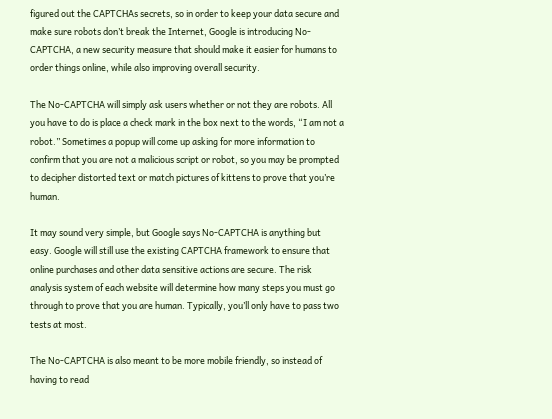figured out the CAPTCHAs secrets, so in order to keep your data secure and make sure robots don’t break the Internet, Google is introducing No-CAPTCHA, a new security measure that should make it easier for humans to order things online, while also improving overall security.

The No-CAPTCHA will simply ask users whether or not they are robots. All you have to do is place a check mark in the box next to the words, “I am not a robot.” Sometimes a popup will come up asking for more information to confirm that you are not a malicious script or robot, so you may be prompted to decipher distorted text or match pictures of kittens to prove that you’re human.

It may sound very simple, but Google says No-CAPTCHA is anything but easy. Google will still use the existing CAPTCHA framework to ensure that online purchases and other data sensitive actions are secure. The risk analysis system of each website will determine how many steps you must go through to prove that you are human. Typically, you’ll only have to pass two tests at most.

The No-CAPTCHA is also meant to be more mobile friendly, so instead of having to read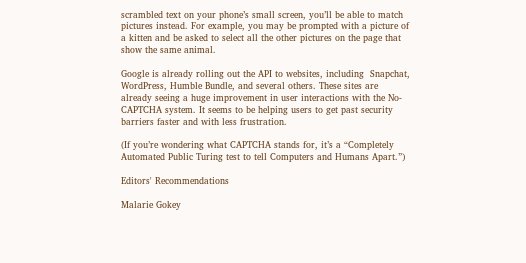scrambled text on your phone’s small screen, you’ll be able to match pictures instead. For example, you may be prompted with a picture of a kitten and be asked to select all the other pictures on the page that show the same animal.

Google is already rolling out the API to websites, including  Snapchat, WordPress, Humble Bundle, and several others. These sites are already seeing a huge improvement in user interactions with the No-CAPTCHA system. It seems to be helping users to get past security barriers faster and with less frustration.

(If you’re wondering what CAPTCHA stands for, it’s a “Completely Automated Public Turing test to tell Computers and Humans Apart.”)

Editors' Recommendations

Malarie Gokey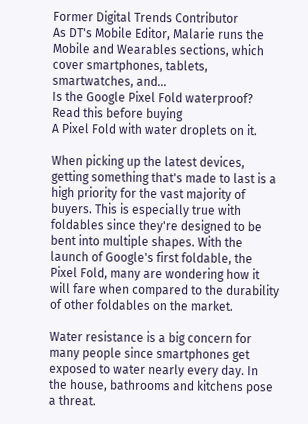Former Digital Trends Contributor
As DT's Mobile Editor, Malarie runs the Mobile and Wearables sections, which cover smartphones, tablets, smartwatches, and…
Is the Google Pixel Fold waterproof? Read this before buying
A Pixel Fold with water droplets on it.

When picking up the latest devices, getting something that's made to last is a high priority for the vast majority of buyers. This is especially true with foldables since they're designed to be bent into multiple shapes. With the launch of Google's first foldable, the Pixel Fold, many are wondering how it will fare when compared to the durability of other foldables on the market.

Water resistance is a big concern for many people since smartphones get exposed to water nearly every day. In the house, bathrooms and kitchens pose a threat.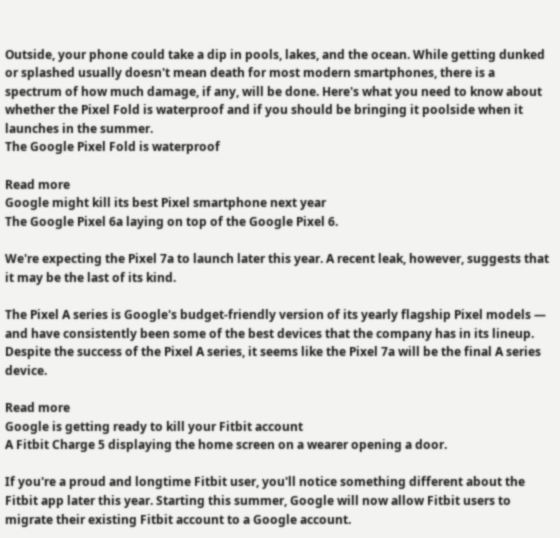Outside, your phone could take a dip in pools, lakes, and the ocean. While getting dunked or splashed usually doesn't mean death for most modern smartphones, there is a spectrum of how much damage, if any, will be done. Here's what you need to know about whether the Pixel Fold is waterproof and if you should be bringing it poolside when it launches in the summer.
The Google Pixel Fold is waterproof

Read more
Google might kill its best Pixel smartphone next year
The Google Pixel 6a laying on top of the Google Pixel 6.

We're expecting the Pixel 7a to launch later this year. A recent leak, however, suggests that it may be the last of its kind.

The Pixel A series is Google's budget-friendly version of its yearly flagship Pixel models — and have consistently been some of the best devices that the company has in its lineup. Despite the success of the Pixel A series, it seems like the Pixel 7a will be the final A series device.

Read more
Google is getting ready to kill your Fitbit account
A Fitbit Charge 5 displaying the home screen on a wearer opening a door.

If you're a proud and longtime Fitbit user, you'll notice something different about the Fitbit app later this year. Starting this summer, Google will now allow Fitbit users to migrate their existing Fitbit account to a Google account.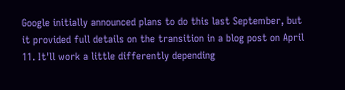Google initially announced plans to do this last September, but it provided full details on the transition in a blog post on April 11. It'll work a little differently depending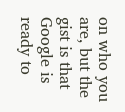on who you are, but the gist is that Google is ready to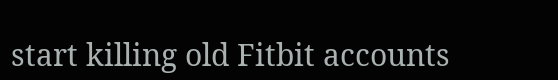start killing old Fitbit accounts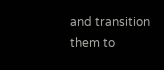and transition them to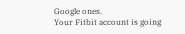Google ones.
Your Fitbit account is going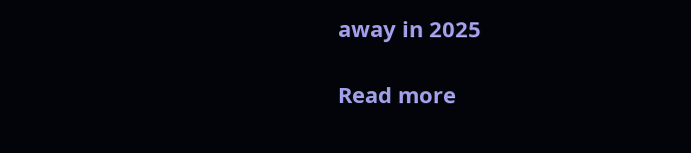away in 2025

Read more